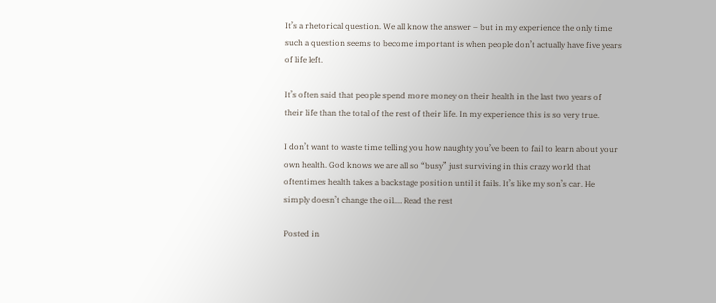It’s a rhetorical question. We all know the answer – but in my experience the only time such a question seems to become important is when people don’t actually have five years of life left.

It’s often said that people spend more money on their health in the last two years of their life than the total of the rest of their life. In my experience this is so very true.

I don’t want to waste time telling you how naughty you’ve been to fail to learn about your own health. God knows we are all so “busy” just surviving in this crazy world that oftentimes health takes a backstage position until it fails. It’s like my son’s car. He simply doesn’t change the oil.… Read the rest

Posted in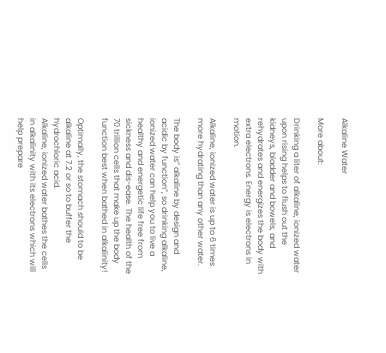Alkaline Water

More about:

Drinking a liter of alkaline, ionized water upon rising helps to flush out the kidneys, bladder and bowels, and rehydrates and energizes the body with extra electrons. Energy is electrons in motion.

Alkaline, ionized water is up to 6 times more hydrating than any other water.

The body is” alkaline by design and acidic by function”, so drinking alkaline, ionized water can help you to live a healthy and energetic life free from sickness and dis-ease. The health of the 70 trillion cells that make up the body function best when bathed in alkalinity!

Optimally, the stomach should to be alkaline at 7.2 or so to buffer the hydrochloric acid.
Alkaline, ionized water bathes the cells in alkalinity with its electrons which will help prepare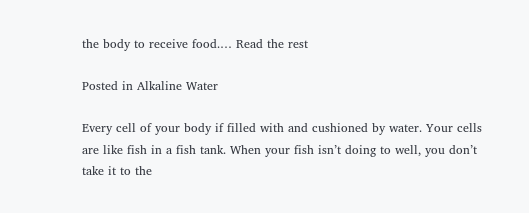the body to receive food.… Read the rest

Posted in Alkaline Water

Every cell of your body if filled with and cushioned by water. Your cells are like fish in a fish tank. When your fish isn’t doing to well, you don’t take it to the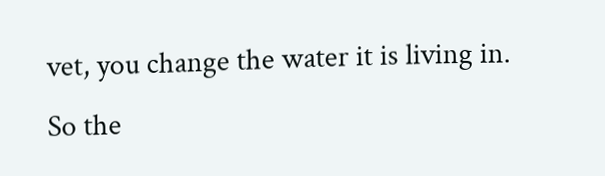vet, you change the water it is living in. So the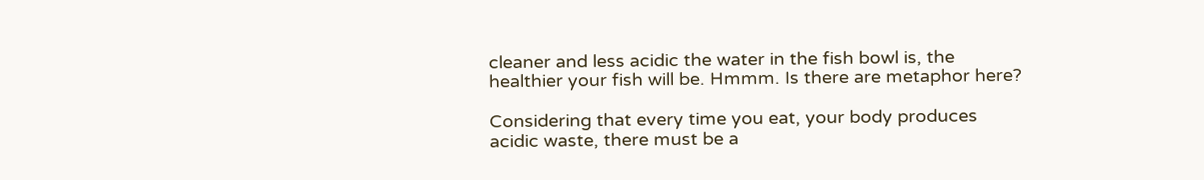cleaner and less acidic the water in the fish bowl is, the healthier your fish will be. Hmmm. Is there are metaphor here?

Considering that every time you eat, your body produces acidic waste, there must be a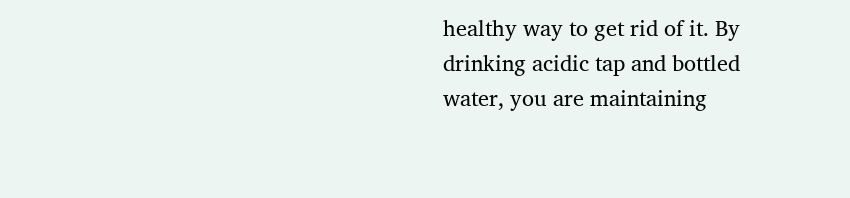healthy way to get rid of it. By drinking acidic tap and bottled water, you are maintaining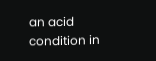an acid condition in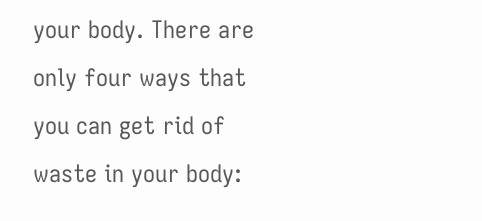your body. There are only four ways that you can get rid of waste in your body: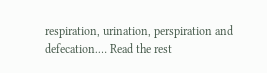respiration, urination, perspiration and defecation.… Read the rest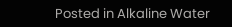Posted in Alkaline Water